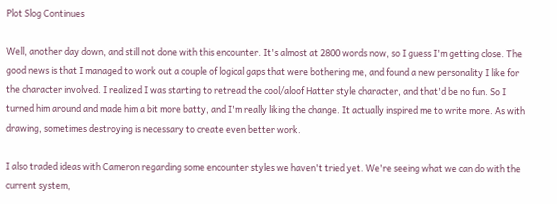Plot Slog Continues

Well, another day down, and still not done with this encounter. It's almost at 2800 words now, so I guess I'm getting close. The good news is that I managed to work out a couple of logical gaps that were bothering me, and found a new personality I like for the character involved. I realized I was starting to retread the cool/aloof Hatter style character, and that'd be no fun. So I turned him around and made him a bit more batty, and I'm really liking the change. It actually inspired me to write more. As with drawing, sometimes destroying is necessary to create even better work.

I also traded ideas with Cameron regarding some encounter styles we haven't tried yet. We're seeing what we can do with the current system,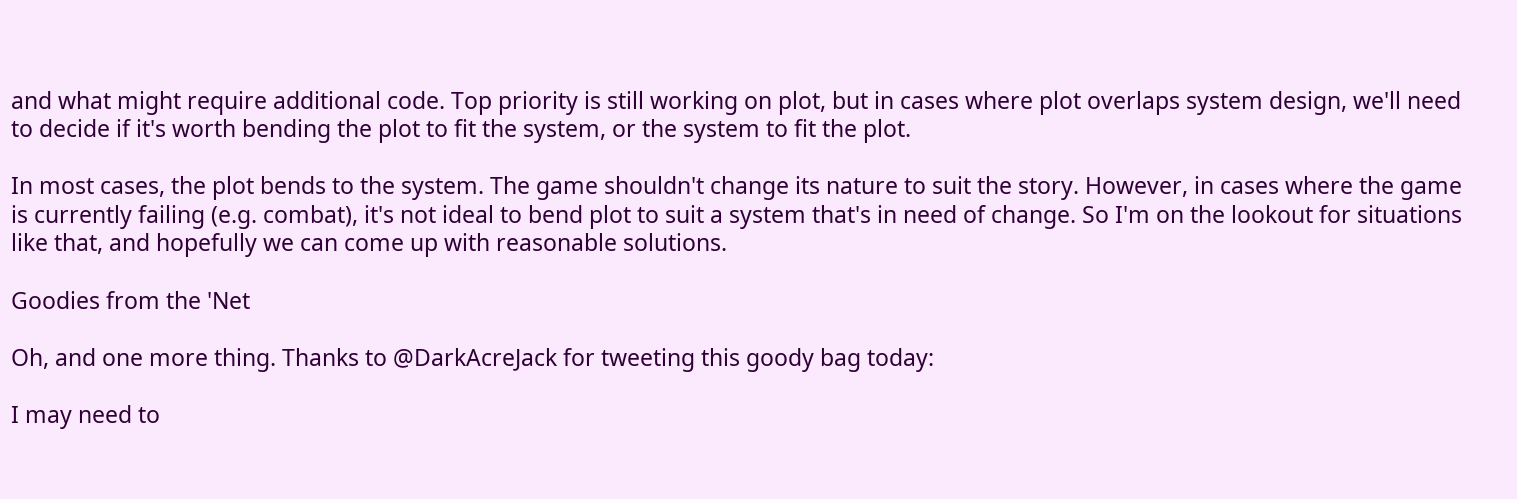and what might require additional code. Top priority is still working on plot, but in cases where plot overlaps system design, we'll need to decide if it's worth bending the plot to fit the system, or the system to fit the plot.

In most cases, the plot bends to the system. The game shouldn't change its nature to suit the story. However, in cases where the game is currently failing (e.g. combat), it's not ideal to bend plot to suit a system that's in need of change. So I'm on the lookout for situations like that, and hopefully we can come up with reasonable solutions.

Goodies from the 'Net

Oh, and one more thing. Thanks to @DarkAcreJack for tweeting this goody bag today:

I may need to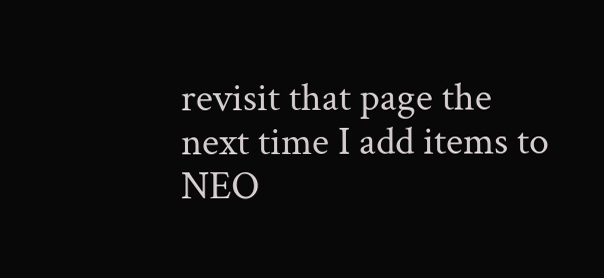revisit that page the next time I add items to NEO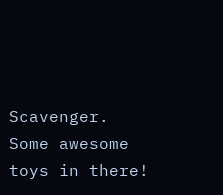Scavenger. Some awesome toys in there!